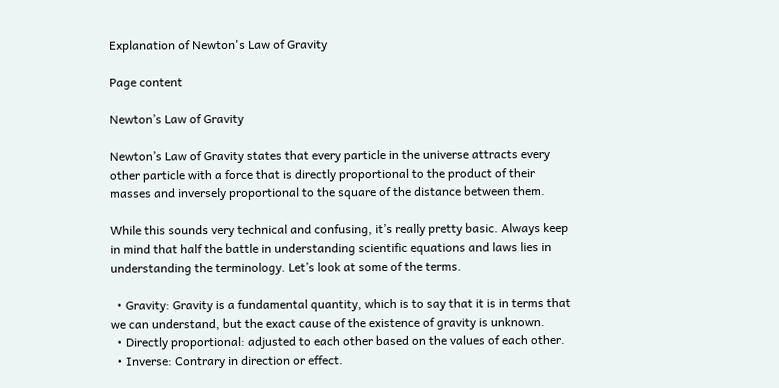Explanation of Newton's Law of Gravity

Page content

Newton’s Law of Gravity

Newton’s Law of Gravity states that every particle in the universe attracts every other particle with a force that is directly proportional to the product of their masses and inversely proportional to the square of the distance between them.

While this sounds very technical and confusing, it’s really pretty basic. Always keep in mind that half the battle in understanding scientific equations and laws lies in understanding the terminology. Let’s look at some of the terms.

  • Gravity: Gravity is a fundamental quantity, which is to say that it is in terms that we can understand, but the exact cause of the existence of gravity is unknown.
  • Directly proportional: adjusted to each other based on the values of each other.
  • Inverse: Contrary in direction or effect.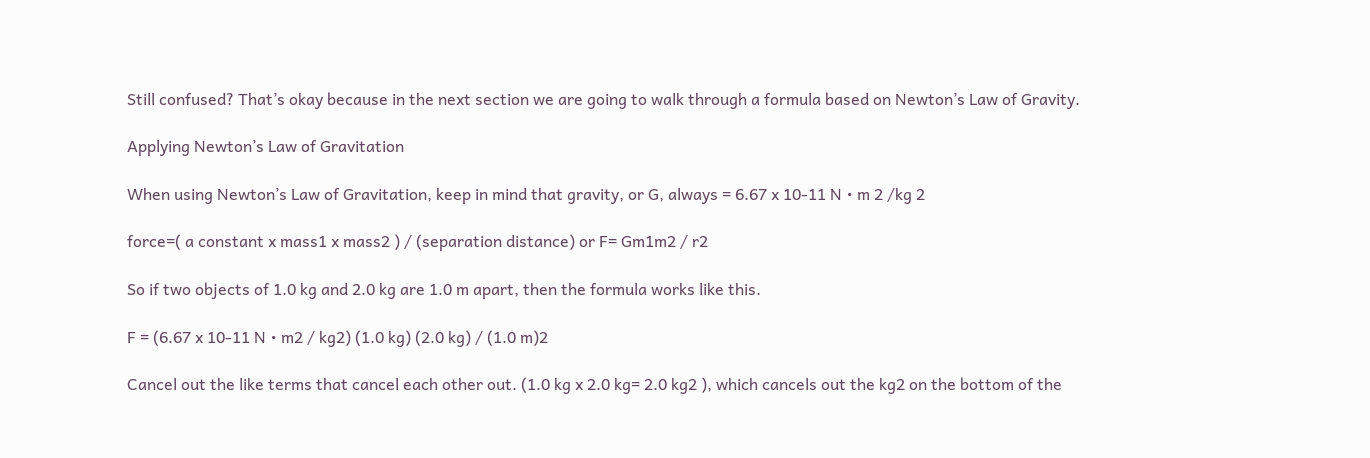Still confused? That’s okay because in the next section we are going to walk through a formula based on Newton’s Law of Gravity.

Applying Newton’s Law of Gravitation

When using Newton’s Law of Gravitation, keep in mind that gravity, or G, always = 6.67 x 10-11 N • m 2 /kg 2

force=( a constant x mass1 x mass2 ) / (separation distance) or F= Gm1m2 / r2

So if two objects of 1.0 kg and 2.0 kg are 1.0 m apart, then the formula works like this.

F = (6.67 x 10-11 N • m2 / kg2) (1.0 kg) (2.0 kg) / (1.0 m)2

Cancel out the like terms that cancel each other out. (1.0 kg x 2.0 kg= 2.0 kg2 ), which cancels out the kg2 on the bottom of the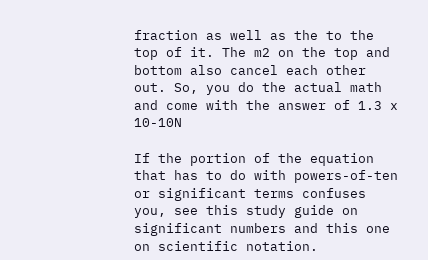fraction as well as the to the top of it. The m2 on the top and bottom also cancel each other out. So, you do the actual math and come with the answer of 1.3 x 10-10N

If the portion of the equation that has to do with powers-of-ten or significant terms confuses you, see this study guide on significant numbers and this one on scientific notation.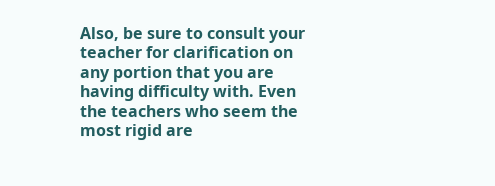Also, be sure to consult your teacher for clarification on any portion that you are having difficulty with. Even the teachers who seem the most rigid are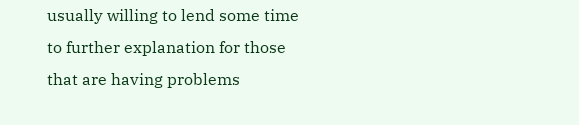usually willing to lend some time to further explanation for those that are having problems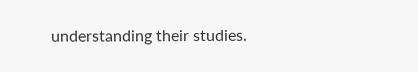understanding their studies.